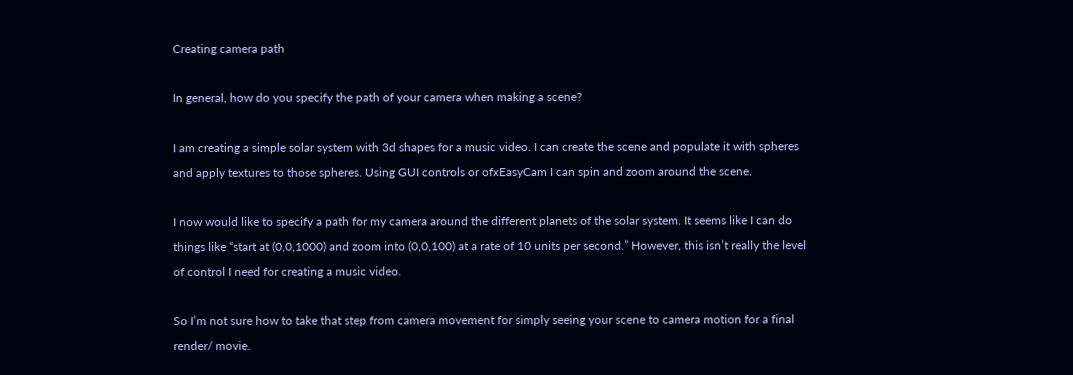Creating camera path

In general, how do you specify the path of your camera when making a scene?

I am creating a simple solar system with 3d shapes for a music video. I can create the scene and populate it with spheres and apply textures to those spheres. Using GUI controls or ofxEasyCam I can spin and zoom around the scene.

I now would like to specify a path for my camera around the different planets of the solar system. It seems like I can do things like “start at (0,0,1000) and zoom into (0,0,100) at a rate of 10 units per second.” However, this isn’t really the level of control I need for creating a music video.

So I’m not sure how to take that step from camera movement for simply seeing your scene to camera motion for a final render/ movie.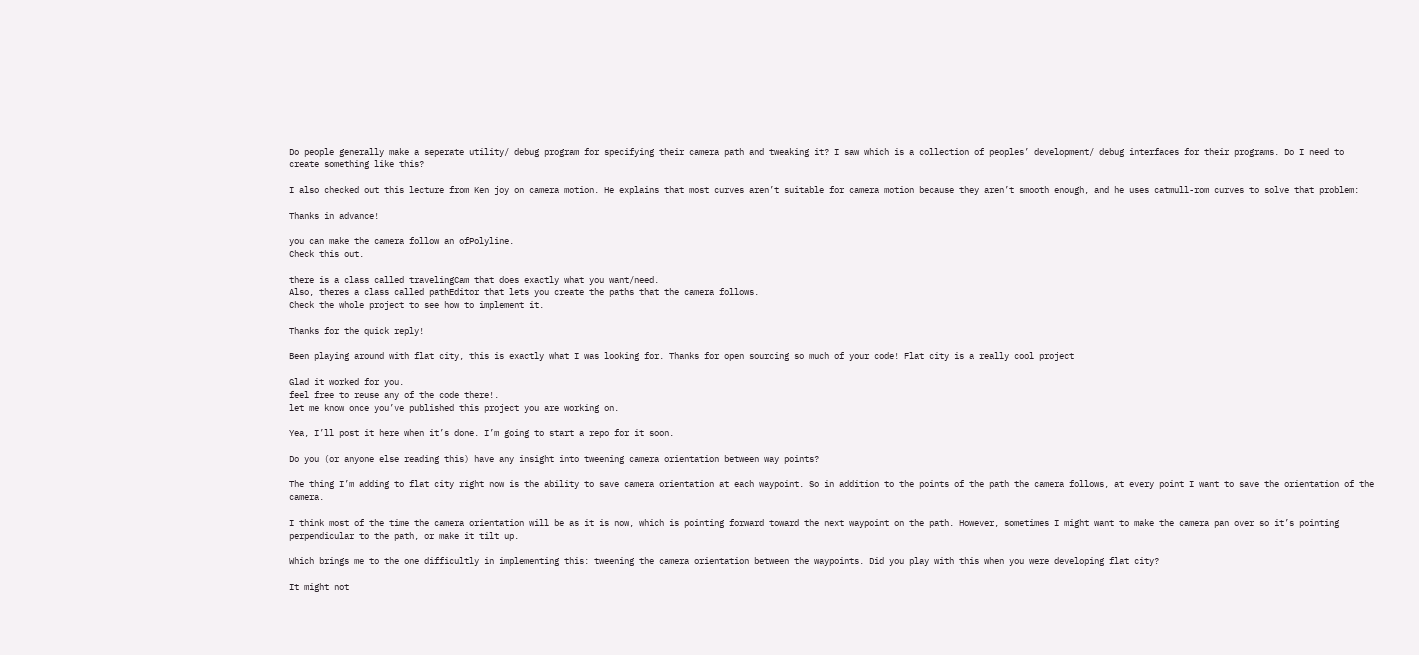Do people generally make a seperate utility/ debug program for specifying their camera path and tweaking it? I saw which is a collection of peoples’ development/ debug interfaces for their programs. Do I need to create something like this?

I also checked out this lecture from Ken joy on camera motion. He explains that most curves aren’t suitable for camera motion because they aren’t smooth enough, and he uses catmull-rom curves to solve that problem:

Thanks in advance!

you can make the camera follow an ofPolyline.
Check this out.

there is a class called travelingCam that does exactly what you want/need.
Also, theres a class called pathEditor that lets you create the paths that the camera follows.
Check the whole project to see how to implement it.

Thanks for the quick reply!

Been playing around with flat city, this is exactly what I was looking for. Thanks for open sourcing so much of your code! Flat city is a really cool project

Glad it worked for you.
feel free to reuse any of the code there!.
let me know once you’ve published this project you are working on.

Yea, I’ll post it here when it’s done. I’m going to start a repo for it soon.

Do you (or anyone else reading this) have any insight into tweening camera orientation between way points?

The thing I’m adding to flat city right now is the ability to save camera orientation at each waypoint. So in addition to the points of the path the camera follows, at every point I want to save the orientation of the camera.

I think most of the time the camera orientation will be as it is now, which is pointing forward toward the next waypoint on the path. However, sometimes I might want to make the camera pan over so it’s pointing perpendicular to the path, or make it tilt up.

Which brings me to the one difficultly in implementing this: tweening the camera orientation between the waypoints. Did you play with this when you were developing flat city?

It might not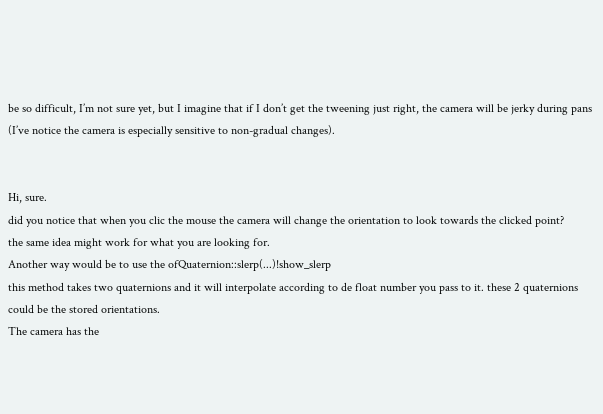be so difficult, I’m not sure yet, but I imagine that if I don’t get the tweening just right, the camera will be jerky during pans (I’ve notice the camera is especially sensitive to non-gradual changes).


Hi, sure.
did you notice that when you clic the mouse the camera will change the orientation to look towards the clicked point?
the same idea might work for what you are looking for.
Another way would be to use the ofQuaternion::slerp(...)!show_slerp
this method takes two quaternions and it will interpolate according to de float number you pass to it. these 2 quaternions could be the stored orientations.
The camera has the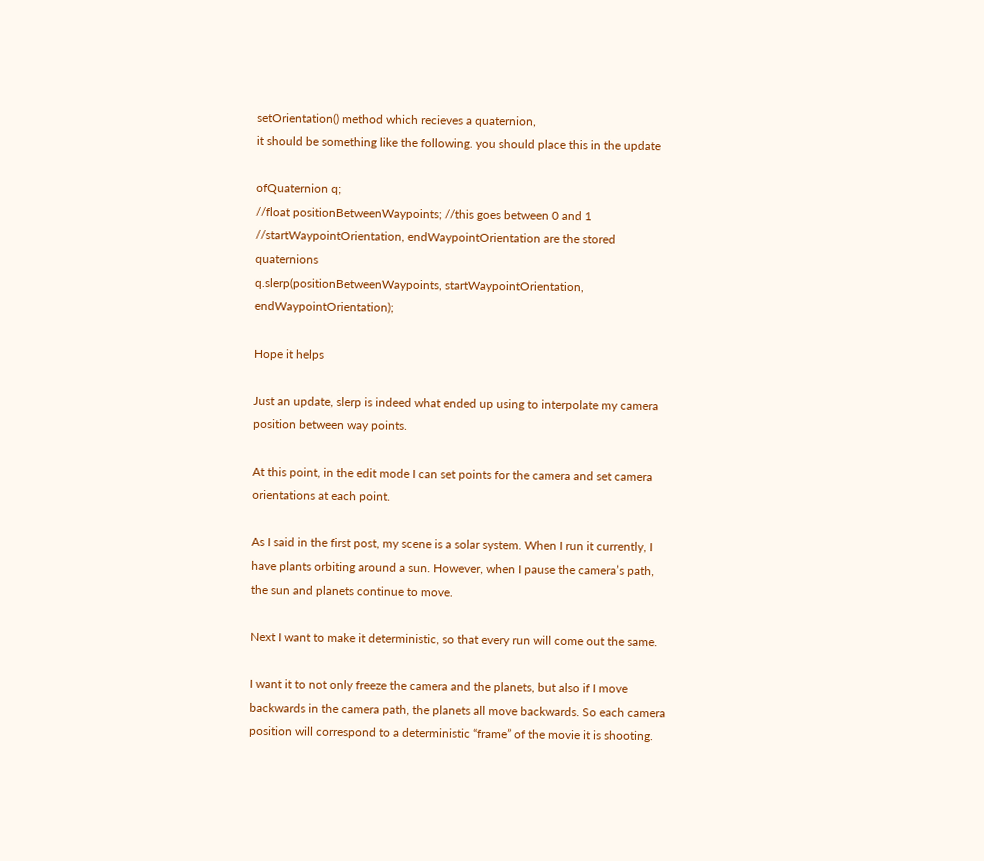setOrientation() method which recieves a quaternion,
it should be something like the following. you should place this in the update

ofQuaternion q;
//float positionBetweenWaypoints; //this goes between 0 and 1
//startWaypointOrientation, endWaypointOrientation are the stored quaternions
q.slerp(positionBetweenWaypoints, startWaypointOrientation, endWaypointOrientation);

Hope it helps

Just an update, slerp is indeed what ended up using to interpolate my camera position between way points.

At this point, in the edit mode I can set points for the camera and set camera orientations at each point.

As I said in the first post, my scene is a solar system. When I run it currently, I have plants orbiting around a sun. However, when I pause the camera’s path, the sun and planets continue to move.

Next I want to make it deterministic, so that every run will come out the same.

I want it to not only freeze the camera and the planets, but also if I move backwards in the camera path, the planets all move backwards. So each camera position will correspond to a deterministic “frame” of the movie it is shooting.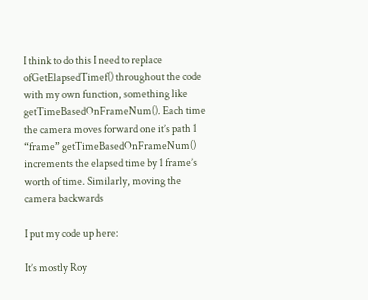I think to do this I need to replace ofGetElapsedTimef() throughout the code with my own function, something like getTimeBasedOnFrameNum(). Each time the camera moves forward one it’s path 1 “frame” getTimeBasedOnFrameNum() increments the elapsed time by 1 frame’s worth of time. Similarly, moving the camera backwards

I put my code up here:

It’s mostly Roy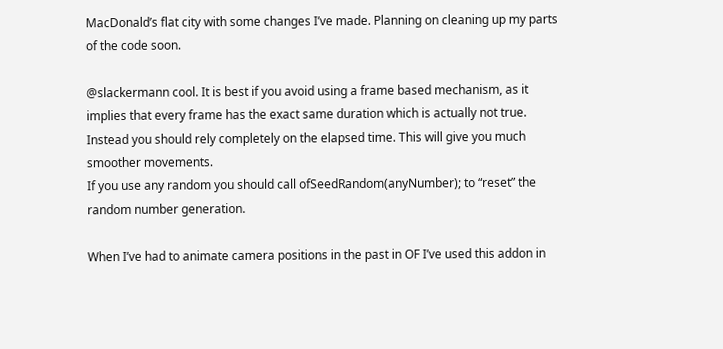MacDonald’s flat city with some changes I’ve made. Planning on cleaning up my parts of the code soon.

@slackermann cool. It is best if you avoid using a frame based mechanism, as it implies that every frame has the exact same duration which is actually not true. Instead you should rely completely on the elapsed time. This will give you much smoother movements.
If you use any random you should call ofSeedRandom(anyNumber); to “reset” the random number generation.

When I’ve had to animate camera positions in the past in OF I’ve used this addon in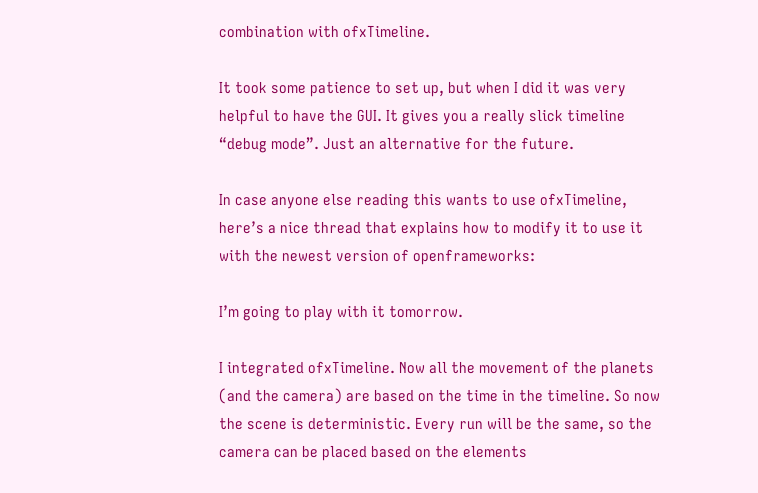combination with ofxTimeline.

It took some patience to set up, but when I did it was very helpful to have the GUI. It gives you a really slick timeline “debug mode”. Just an alternative for the future.

In case anyone else reading this wants to use ofxTimeline, here’s a nice thread that explains how to modify it to use it with the newest version of openframeworks:

I’m going to play with it tomorrow.

I integrated ofxTimeline. Now all the movement of the planets (and the camera) are based on the time in the timeline. So now the scene is deterministic. Every run will be the same, so the camera can be placed based on the elements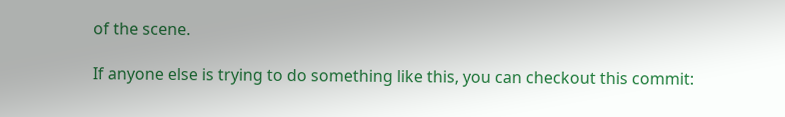of the scene.

If anyone else is trying to do something like this, you can checkout this commit: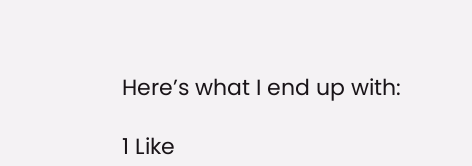Here’s what I end up with:

1 Like